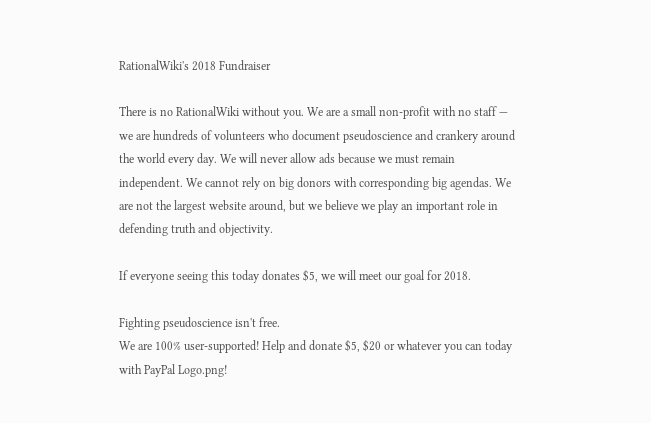RationalWiki's 2018 Fundraiser

There is no RationalWiki without you. We are a small non-profit with no staff — we are hundreds of volunteers who document pseudoscience and crankery around the world every day. We will never allow ads because we must remain independent. We cannot rely on big donors with corresponding big agendas. We are not the largest website around, but we believe we play an important role in defending truth and objectivity.

If everyone seeing this today donates $5, we will meet our goal for 2018.

Fighting pseudoscience isn't free.
We are 100% user-supported! Help and donate $5, $20 or whatever you can today with PayPal Logo.png!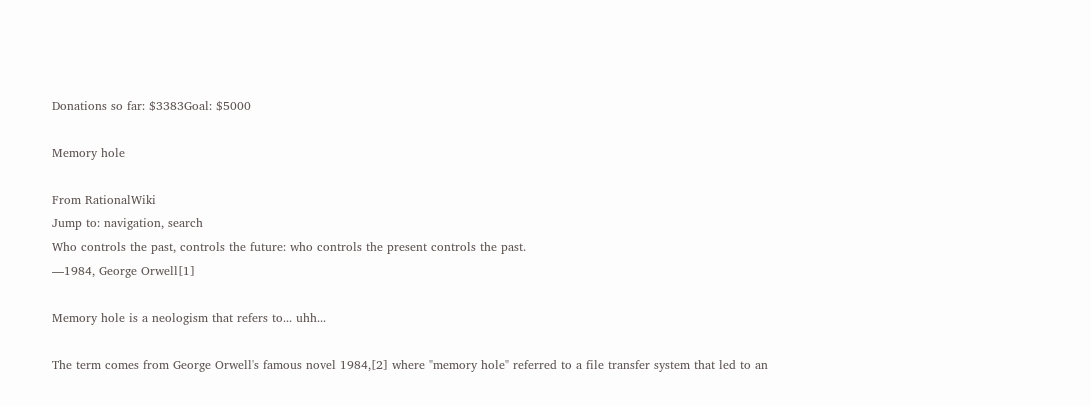Donations so far: $3383Goal: $5000

Memory hole

From RationalWiki
Jump to: navigation, search
Who controls the past, controls the future: who controls the present controls the past.
—1984, George Orwell[1]

Memory hole is a neologism that refers to... uhh...

The term comes from George Orwell's famous novel 1984,[2] where "memory hole" referred to a file transfer system that led to an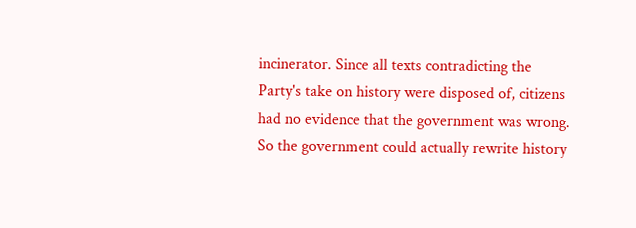incinerator. Since all texts contradicting the Party's take on history were disposed of, citizens had no evidence that the government was wrong. So the government could actually rewrite history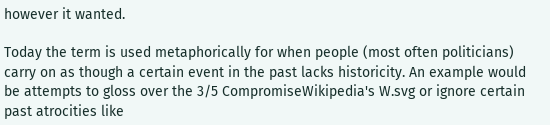however it wanted.

Today the term is used metaphorically for when people (most often politicians) carry on as though a certain event in the past lacks historicity. An example would be attempts to gloss over the 3/5 CompromiseWikipedia's W.svg or ignore certain past atrocities like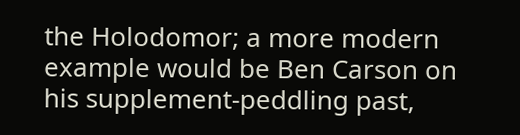the Holodomor; a more modern example would be Ben Carson on his supplement-peddling past,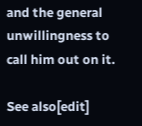and the general unwillingness to call him out on it.

See also[edit]